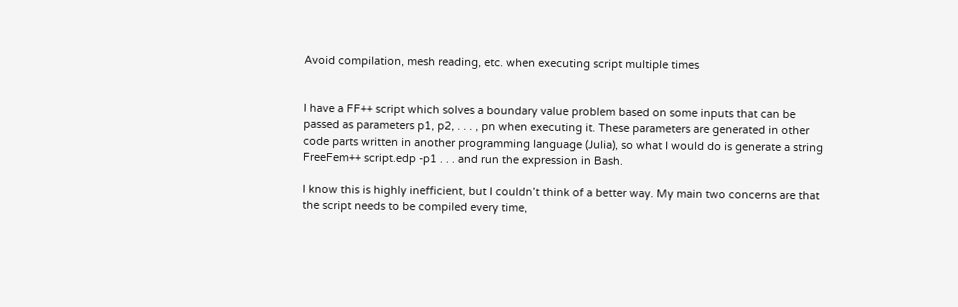Avoid compilation, mesh reading, etc. when executing script multiple times


I have a FF++ script which solves a boundary value problem based on some inputs that can be passed as parameters p1, p2, . . . , pn when executing it. These parameters are generated in other code parts written in another programming language (Julia), so what I would do is generate a string FreeFem++ script.edp -p1 . . . and run the expression in Bash.

I know this is highly inefficient, but I couldn’t think of a better way. My main two concerns are that the script needs to be compiled every time,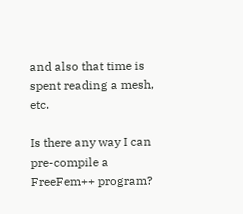and also that time is spent reading a mesh, etc.

Is there any way I can pre-compile a FreeFem++ program?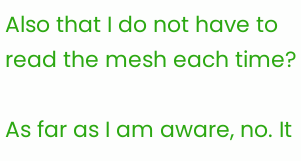Also that I do not have to read the mesh each time?

As far as I am aware, no. It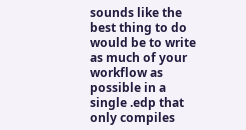sounds like the best thing to do would be to write as much of your workflow as possible in a single .edp that only compiles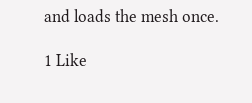and loads the mesh once.

1 Like